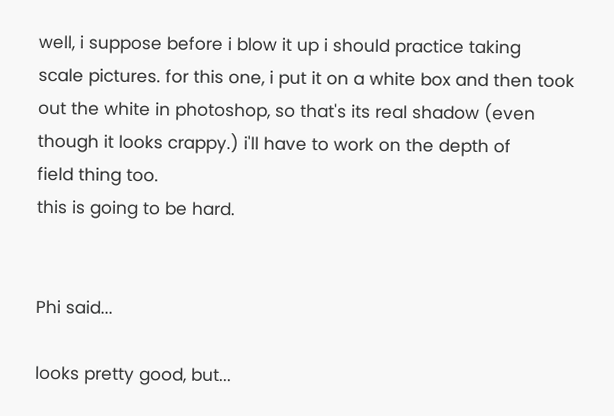well, i suppose before i blow it up i should practice taking
scale pictures. for this one, i put it on a white box and then took
out the white in photoshop, so that's its real shadow (even
though it looks crappy.) i'll have to work on the depth of
field thing too.
this is going to be hard.


Phi said...

looks pretty good, but...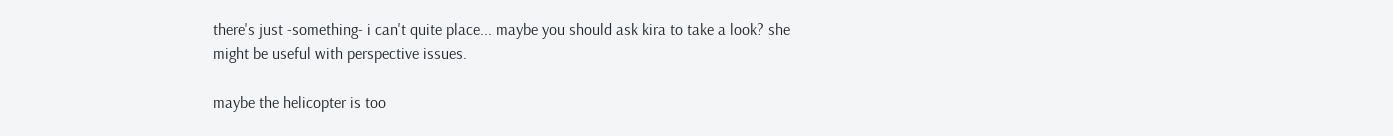there's just -something- i can't quite place... maybe you should ask kira to take a look? she might be useful with perspective issues.

maybe the helicopter is too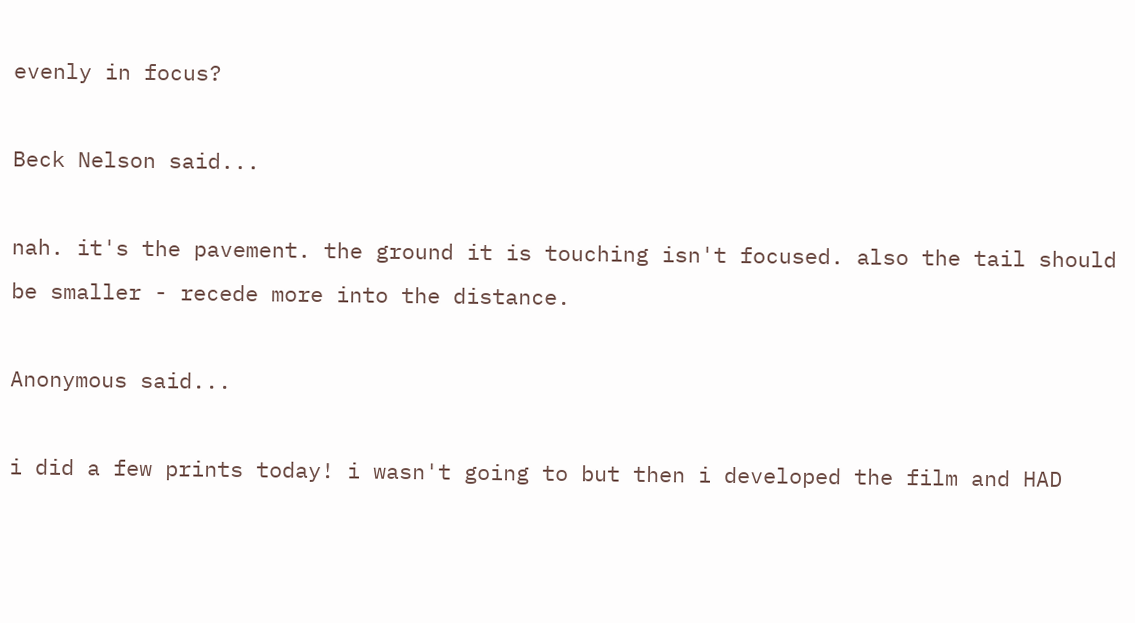evenly in focus?

Beck Nelson said...

nah. it's the pavement. the ground it is touching isn't focused. also the tail should be smaller - recede more into the distance.

Anonymous said...

i did a few prints today! i wasn't going to but then i developed the film and HAD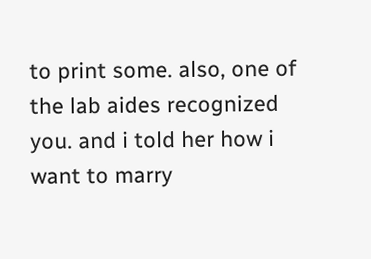to print some. also, one of the lab aides recognized you. and i told her how i want to marry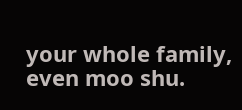your whole family, even moo shu.